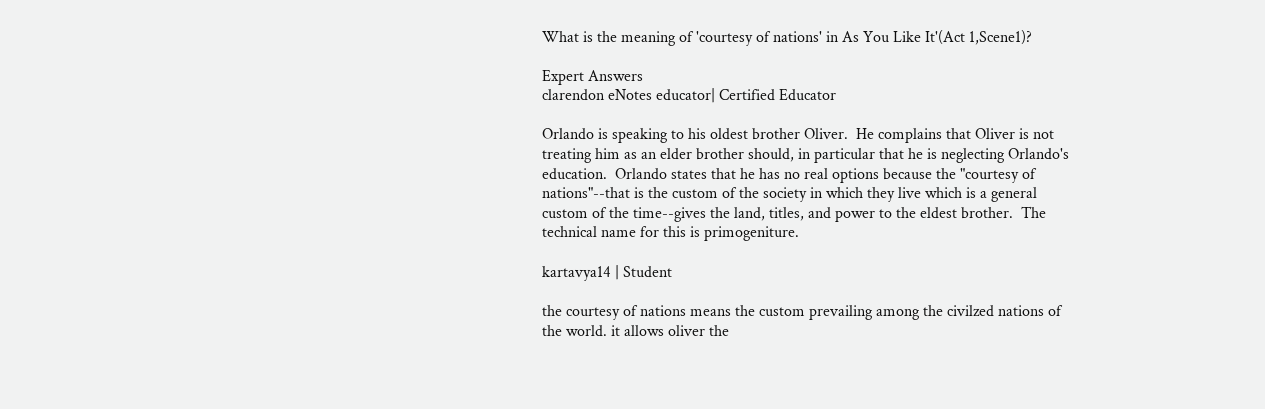What is the meaning of 'courtesy of nations' in As You Like It'(Act 1,Scene1)?

Expert Answers
clarendon eNotes educator| Certified Educator

Orlando is speaking to his oldest brother Oliver.  He complains that Oliver is not treating him as an elder brother should, in particular that he is neglecting Orlando's education.  Orlando states that he has no real options because the "courtesy of nations"--that is the custom of the society in which they live which is a general custom of the time--gives the land, titles, and power to the eldest brother.  The technical name for this is primogeniture.

kartavya14 | Student

the courtesy of nations means the custom prevailing among the civilzed nations of the world. it allows oliver the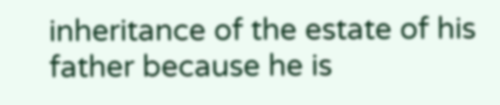inheritance of the estate of his father because he is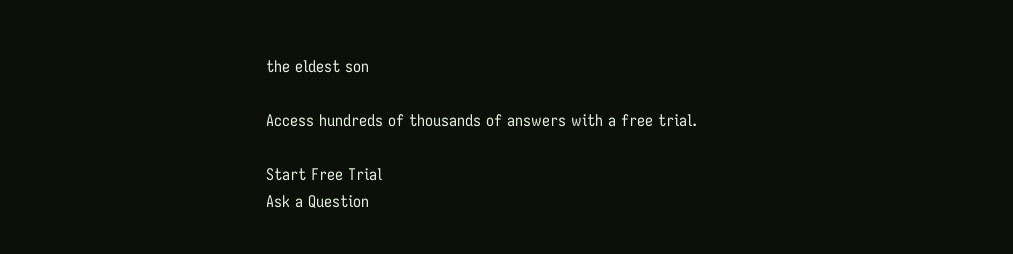the eldest son

Access hundreds of thousands of answers with a free trial.

Start Free Trial
Ask a Question